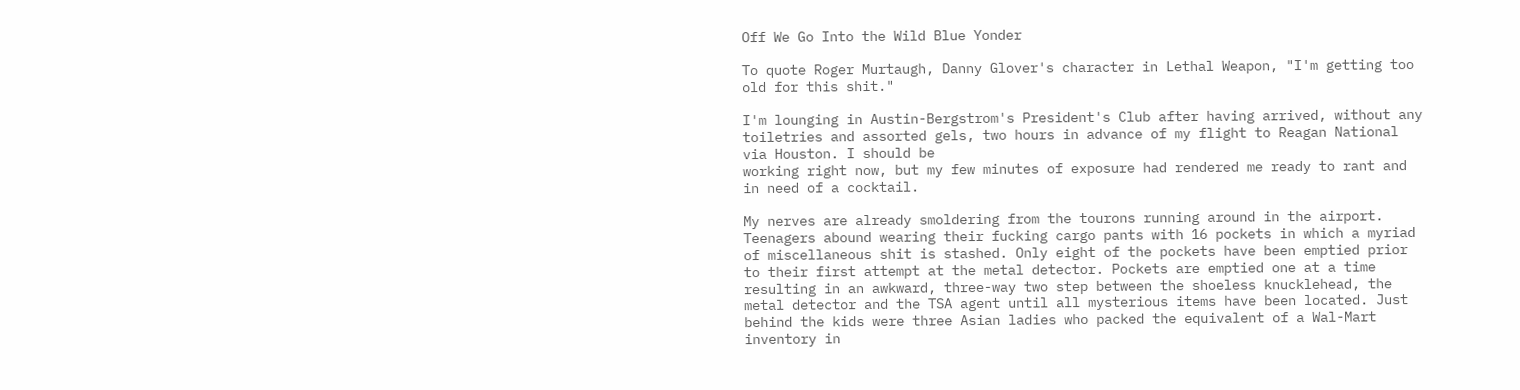Off We Go Into the Wild Blue Yonder

To quote Roger Murtaugh, Danny Glover's character in Lethal Weapon, "I'm getting too old for this shit."

I'm lounging in Austin-Bergstrom's President's Club after having arrived, without any toiletries and assorted gels, two hours in advance of my flight to Reagan National via Houston. I should be
working right now, but my few minutes of exposure had rendered me ready to rant and in need of a cocktail.

My nerves are already smoldering from the tourons running around in the airport. Teenagers abound wearing their fucking cargo pants with 16 pockets in which a myriad of miscellaneous shit is stashed. Only eight of the pockets have been emptied prior to their first attempt at the metal detector. Pockets are emptied one at a time resulting in an awkward, three-way two step between the shoeless knucklehead, the metal detector and the TSA agent until all mysterious items have been located. Just behind the kids were three Asian ladies who packed the equivalent of a Wal-Mart inventory in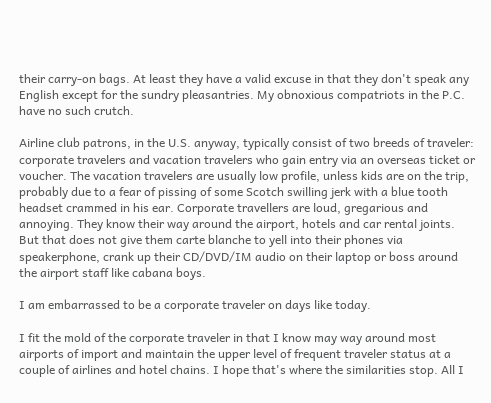their carry-on bags. At least they have a valid excuse in that they don't speak any English except for the sundry pleasantries. My obnoxious compatriots in the P.C. have no such crutch.

Airline club patrons, in the U.S. anyway, typically consist of two breeds of traveler: corporate travelers and vacation travelers who gain entry via an overseas ticket or voucher. The vacation travelers are usually low profile, unless kids are on the trip, probably due to a fear of pissing of some Scotch swilling jerk with a blue tooth headset crammed in his ear. Corporate travellers are loud, gregarious and annoying. They know their way around the airport, hotels and car rental joints. But that does not give them carte blanche to yell into their phones via speakerphone, crank up their CD/DVD/IM audio on their laptop or boss around the airport staff like cabana boys.

I am embarrassed to be a corporate traveler on days like today.

I fit the mold of the corporate traveler in that I know may way around most airports of import and maintain the upper level of frequent traveler status at a couple of airlines and hotel chains. I hope that's where the similarities stop. All I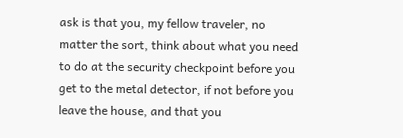ask is that you, my fellow traveler, no matter the sort, think about what you need to do at the security checkpoint before you get to the metal detector, if not before you leave the house, and that you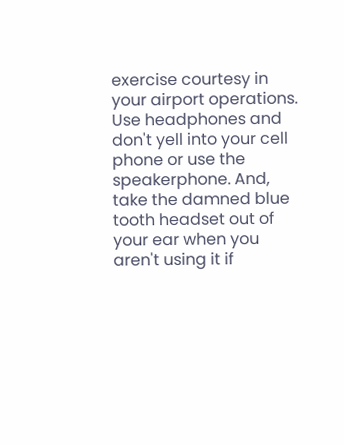exercise courtesy in your airport operations. Use headphones and don't yell into your cell phone or use the speakerphone. And, take the damned blue tooth headset out of your ear when you aren't using it if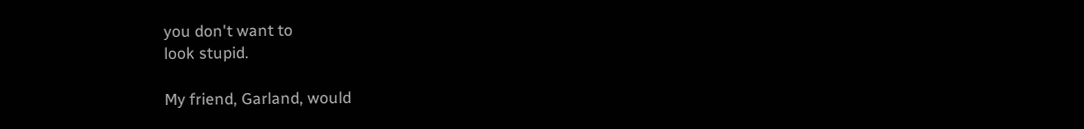you don't want to
look stupid.

My friend, Garland, would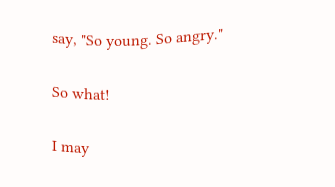say, "So young. So angry."

So what!

I may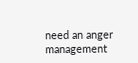need an anger management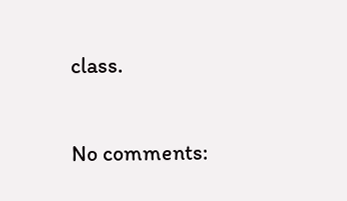class.

No comments: